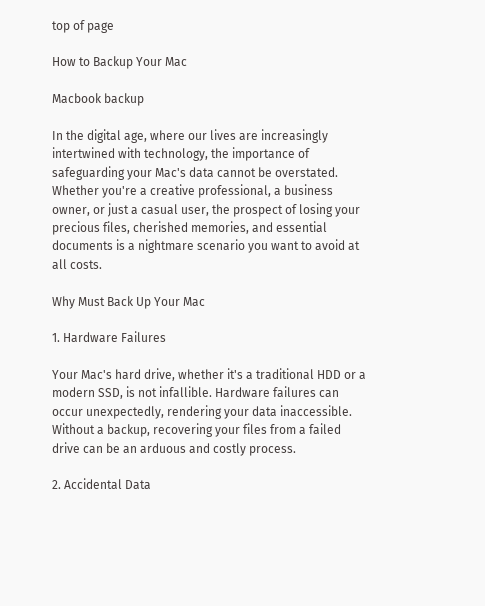top of page

How to Backup Your Mac

Macbook backup

In the digital age, where our lives are increasingly intertwined with technology, the importance of safeguarding your Mac's data cannot be overstated. Whether you're a creative professional, a business owner, or just a casual user, the prospect of losing your precious files, cherished memories, and essential documents is a nightmare scenario you want to avoid at all costs.

Why Must Back Up Your Mac

1. Hardware Failures

Your Mac's hard drive, whether it's a traditional HDD or a modern SSD, is not infallible. Hardware failures can occur unexpectedly, rendering your data inaccessible. Without a backup, recovering your files from a failed drive can be an arduous and costly process.

2. Accidental Data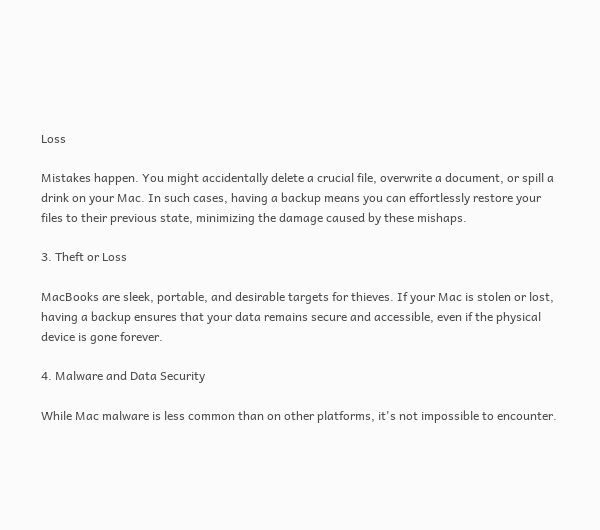Loss

Mistakes happen. You might accidentally delete a crucial file, overwrite a document, or spill a drink on your Mac. In such cases, having a backup means you can effortlessly restore your files to their previous state, minimizing the damage caused by these mishaps.

3. Theft or Loss

MacBooks are sleek, portable, and desirable targets for thieves. If your Mac is stolen or lost, having a backup ensures that your data remains secure and accessible, even if the physical device is gone forever.

4. Malware and Data Security

While Mac malware is less common than on other platforms, it's not impossible to encounter.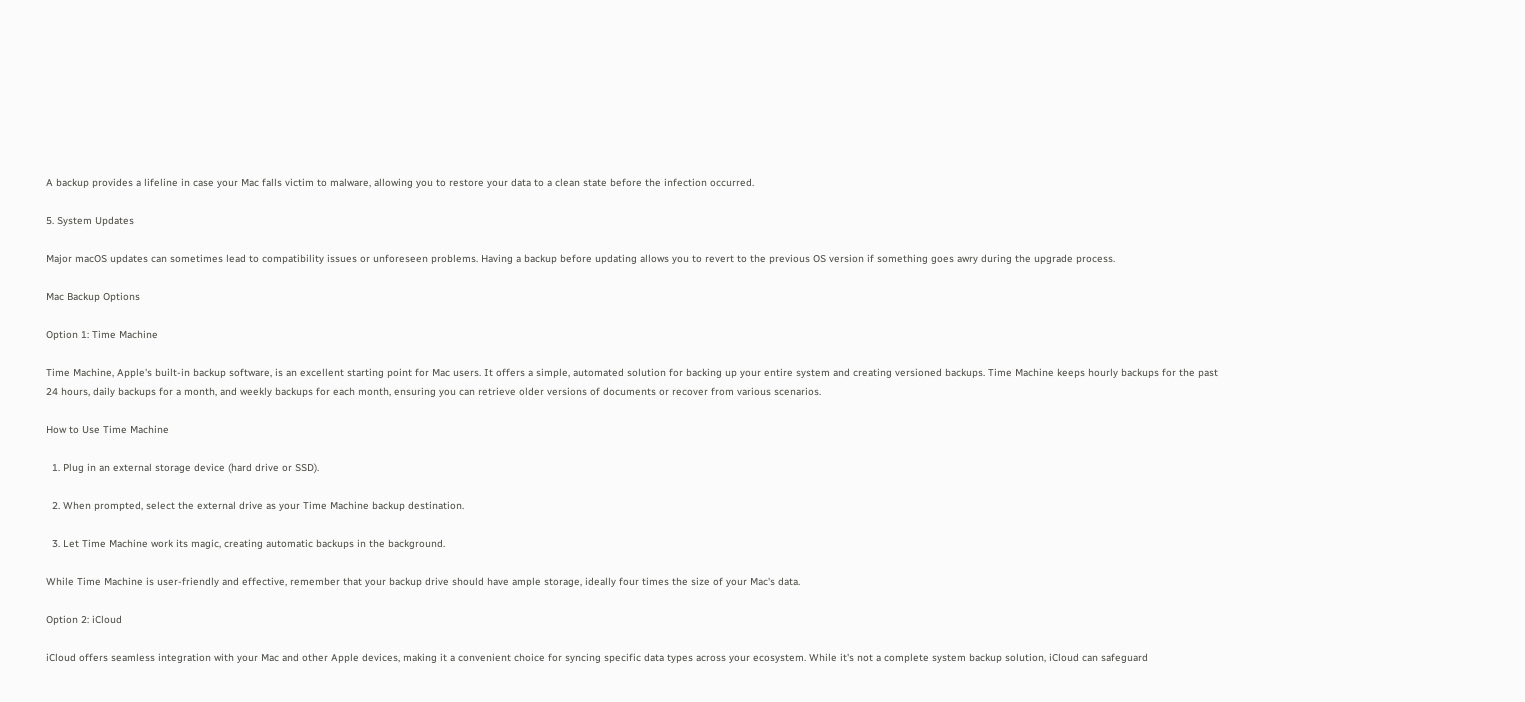A backup provides a lifeline in case your Mac falls victim to malware, allowing you to restore your data to a clean state before the infection occurred.

5. System Updates

Major macOS updates can sometimes lead to compatibility issues or unforeseen problems. Having a backup before updating allows you to revert to the previous OS version if something goes awry during the upgrade process.

Mac Backup Options

Option 1: Time Machine

Time Machine, Apple's built-in backup software, is an excellent starting point for Mac users. It offers a simple, automated solution for backing up your entire system and creating versioned backups. Time Machine keeps hourly backups for the past 24 hours, daily backups for a month, and weekly backups for each month, ensuring you can retrieve older versions of documents or recover from various scenarios.

How to Use Time Machine

  1. Plug in an external storage device (hard drive or SSD).

  2. When prompted, select the external drive as your Time Machine backup destination.

  3. Let Time Machine work its magic, creating automatic backups in the background.

While Time Machine is user-friendly and effective, remember that your backup drive should have ample storage, ideally four times the size of your Mac's data.

Option 2: iCloud

iCloud offers seamless integration with your Mac and other Apple devices, making it a convenient choice for syncing specific data types across your ecosystem. While it's not a complete system backup solution, iCloud can safeguard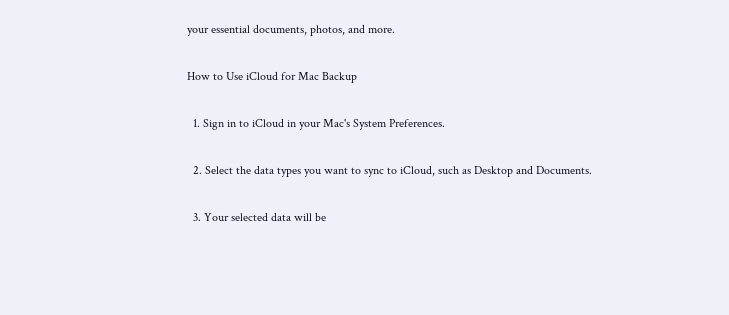your essential documents, photos, and more.

How to Use iCloud for Mac Backup

  1. Sign in to iCloud in your Mac's System Preferences.

  2. Select the data types you want to sync to iCloud, such as Desktop and Documents.

  3. Your selected data will be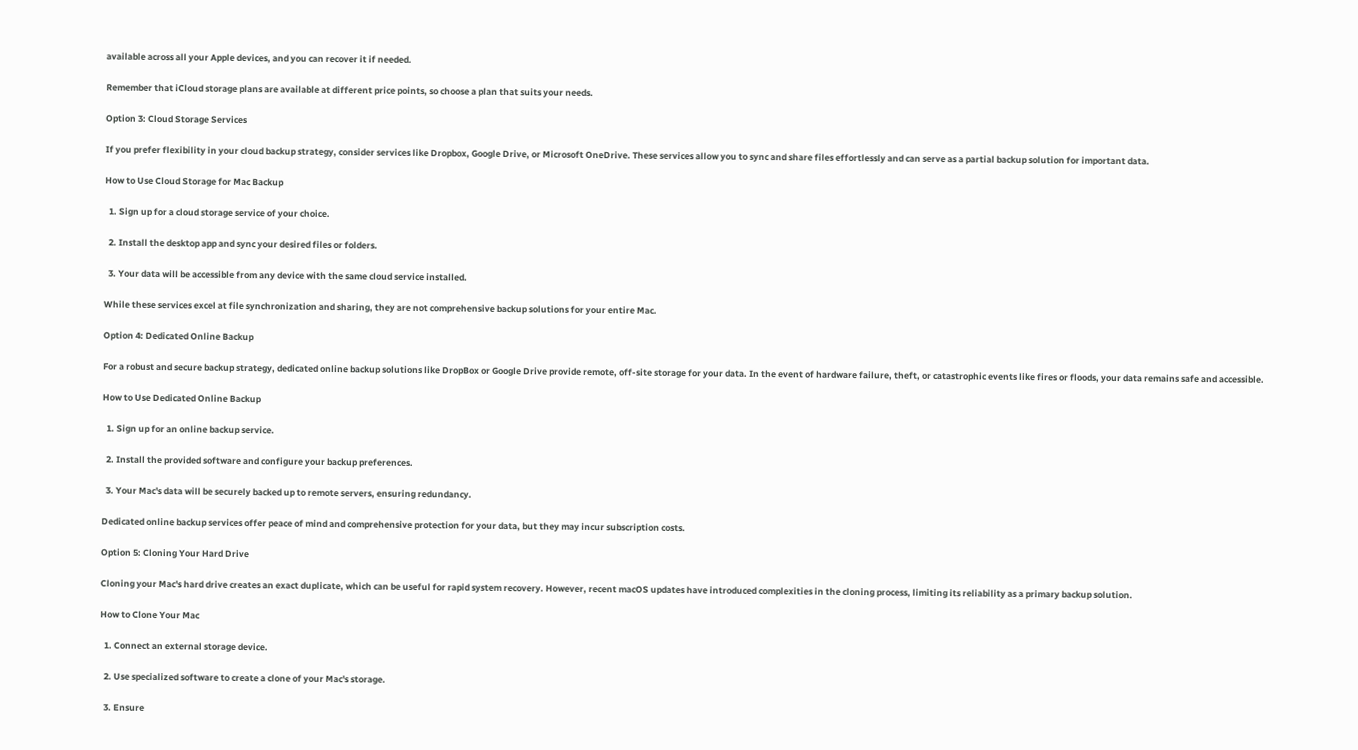available across all your Apple devices, and you can recover it if needed.

Remember that iCloud storage plans are available at different price points, so choose a plan that suits your needs.

Option 3: Cloud Storage Services

If you prefer flexibility in your cloud backup strategy, consider services like Dropbox, Google Drive, or Microsoft OneDrive. These services allow you to sync and share files effortlessly and can serve as a partial backup solution for important data.

How to Use Cloud Storage for Mac Backup

  1. Sign up for a cloud storage service of your choice.

  2. Install the desktop app and sync your desired files or folders.

  3. Your data will be accessible from any device with the same cloud service installed.

While these services excel at file synchronization and sharing, they are not comprehensive backup solutions for your entire Mac.

Option 4: Dedicated Online Backup

For a robust and secure backup strategy, dedicated online backup solutions like DropBox or Google Drive provide remote, off-site storage for your data. In the event of hardware failure, theft, or catastrophic events like fires or floods, your data remains safe and accessible.

How to Use Dedicated Online Backup

  1. Sign up for an online backup service.

  2. Install the provided software and configure your backup preferences.

  3. Your Mac's data will be securely backed up to remote servers, ensuring redundancy.

Dedicated online backup services offer peace of mind and comprehensive protection for your data, but they may incur subscription costs.

Option 5: Cloning Your Hard Drive

Cloning your Mac's hard drive creates an exact duplicate, which can be useful for rapid system recovery. However, recent macOS updates have introduced complexities in the cloning process, limiting its reliability as a primary backup solution.

How to Clone Your Mac

  1. Connect an external storage device.

  2. Use specialized software to create a clone of your Mac's storage.

  3. Ensure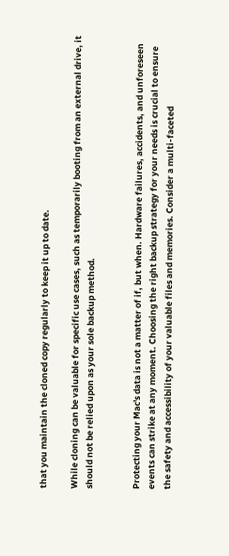that you maintain the cloned copy regularly to keep it up to date.

While cloning can be valuable for specific use cases, such as temporarily booting from an external drive, it should not be relied upon as your sole backup method.


Protecting your Mac's data is not a matter of if, but when. Hardware failures, accidents, and unforeseen events can strike at any moment. Choosing the right backup strategy for your needs is crucial to ensure the safety and accessibility of your valuable files and memories. Consider a multi-faceted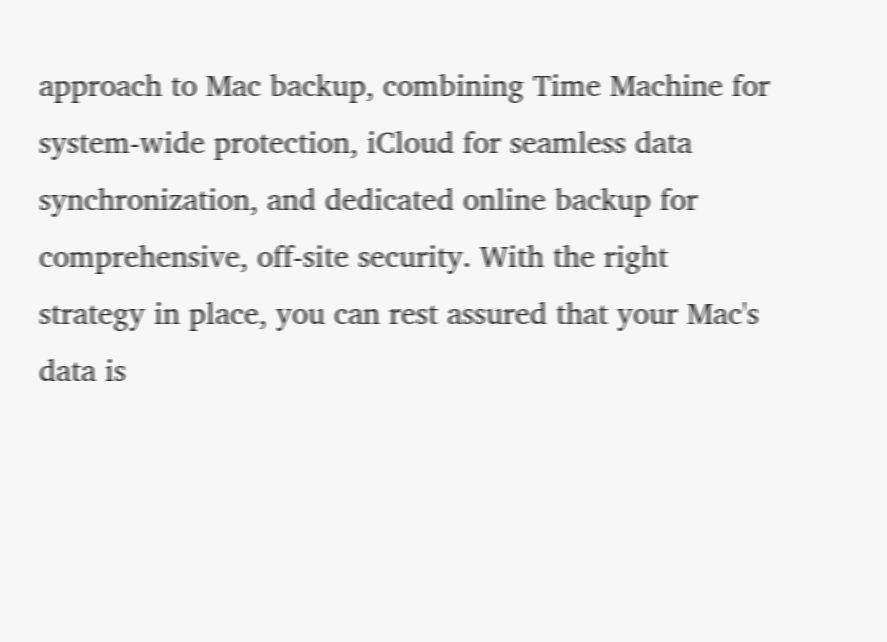approach to Mac backup, combining Time Machine for system-wide protection, iCloud for seamless data synchronization, and dedicated online backup for comprehensive, off-site security. With the right strategy in place, you can rest assured that your Mac's data is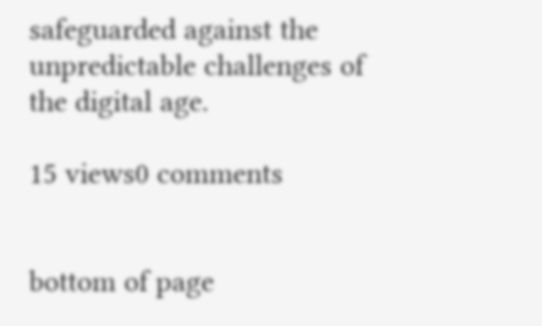safeguarded against the unpredictable challenges of the digital age.

15 views0 comments


bottom of page